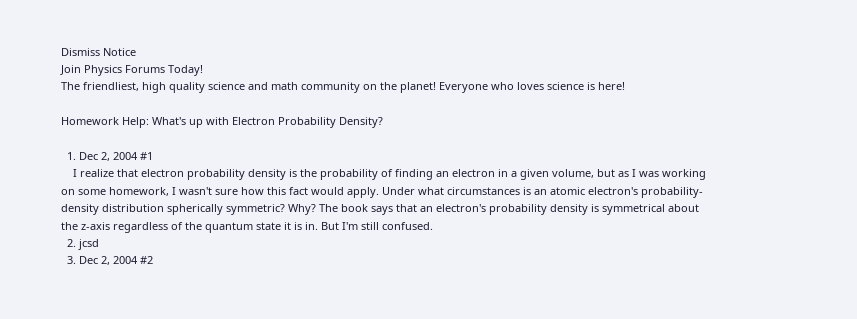Dismiss Notice
Join Physics Forums Today!
The friendliest, high quality science and math community on the planet! Everyone who loves science is here!

Homework Help: What's up with Electron Probability Density?

  1. Dec 2, 2004 #1
    I realize that electron probability density is the probability of finding an electron in a given volume, but as I was working on some homework, I wasn't sure how this fact would apply. Under what circumstances is an atomic electron's probability-density distribution spherically symmetric? Why? The book says that an electron's probability density is symmetrical about the z-axis regardless of the quantum state it is in. But I'm still confused.
  2. jcsd
  3. Dec 2, 2004 #2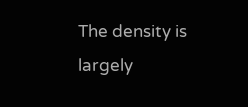The density is largely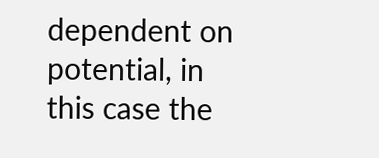dependent on potential, in this case the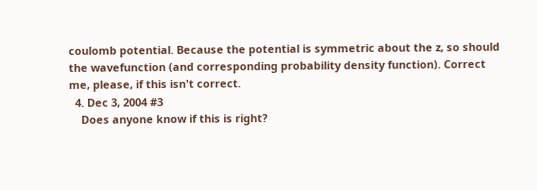coulomb potential. Because the potential is symmetric about the z, so should the wavefunction (and corresponding probability density function). Correct me, please, if this isn't correct.
  4. Dec 3, 2004 #3
    Does anyone know if this is right?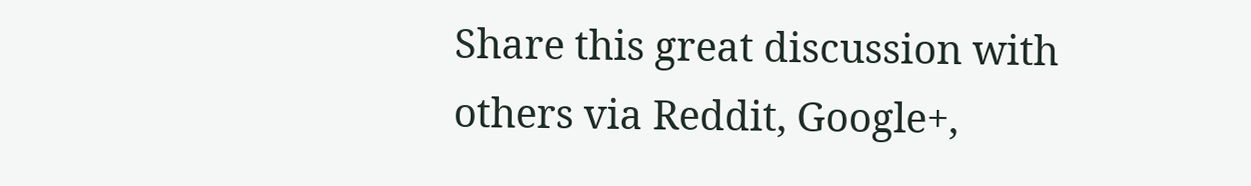Share this great discussion with others via Reddit, Google+,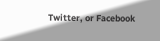Twitter, or Facebook